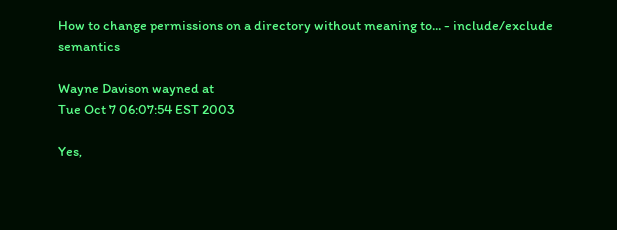How to change permissions on a directory without meaning to... - include/exclude semantics

Wayne Davison wayned at
Tue Oct 7 06:07:54 EST 2003

Yes,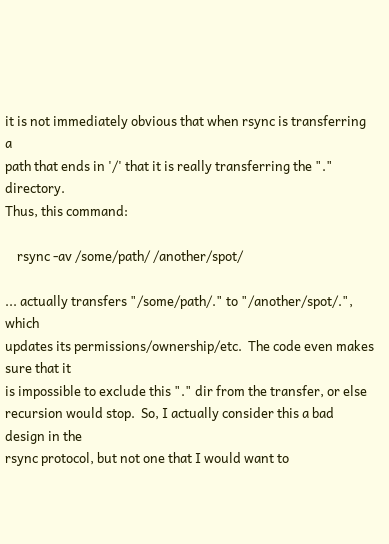it is not immediately obvious that when rsync is transferring a
path that ends in '/' that it is really transferring the "." directory.
Thus, this command:

    rsync -av /some/path/ /another/spot/

... actually transfers "/some/path/." to "/another/spot/.", which
updates its permissions/ownership/etc.  The code even makes sure that it
is impossible to exclude this "." dir from the transfer, or else
recursion would stop.  So, I actually consider this a bad design in the
rsync protocol, but not one that I would want to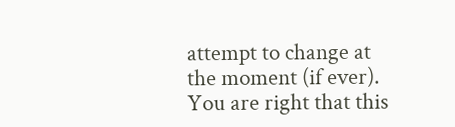attempt to change at
the moment (if ever).  You are right that this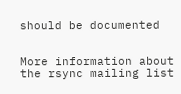should be documented


More information about the rsync mailing list